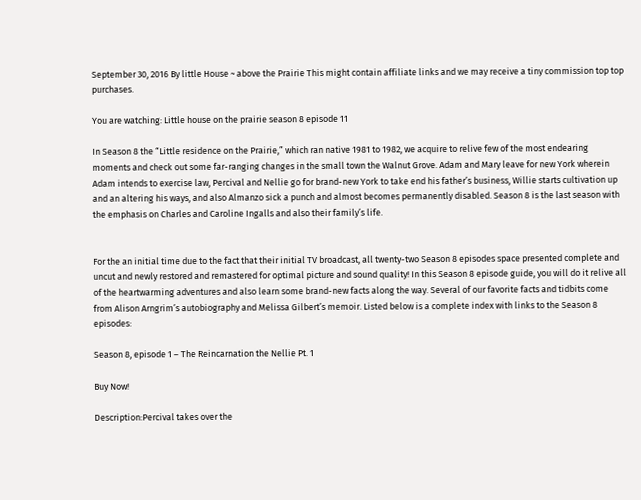September 30, 2016 By little House ~ above the Prairie This might contain affiliate links and we may receive a tiny commission top top purchases.

You are watching: Little house on the prairie season 8 episode 11

In Season 8 the “Little residence on the Prairie,” which ran native 1981 to 1982, we acquire to relive few of the most endearing moments and check out some far-ranging changes in the small town the Walnut Grove. Adam and Mary leave for new York wherein Adam intends to exercise law, Percival and Nellie go for brand-new York to take end his father’s business, Willie starts cultivation up and an altering his ways, and also Almanzo sick a punch and almost becomes permanently disabled. Season 8 is the last season with the emphasis on Charles and Caroline Ingalls and also their family’s life.


For the an initial time due to the fact that their initial TV broadcast, all twenty-two Season 8 episodes space presented complete and uncut and newly restored and remastered for optimal picture and sound quality! In this Season 8 episode guide, you will do it relive all of the heartwarming adventures and also learn some brand-new facts along the way. Several of our favorite facts and tidbits come from Alison Arngrim’s autobiography and Melissa Gilbert’s memoir. Listed below is a complete index with links to the Season 8 episodes:

Season 8, episode 1 – The Reincarnation the Nellie Pt. 1

Buy Now!

Description:Percival takes over the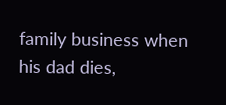family business when his dad dies,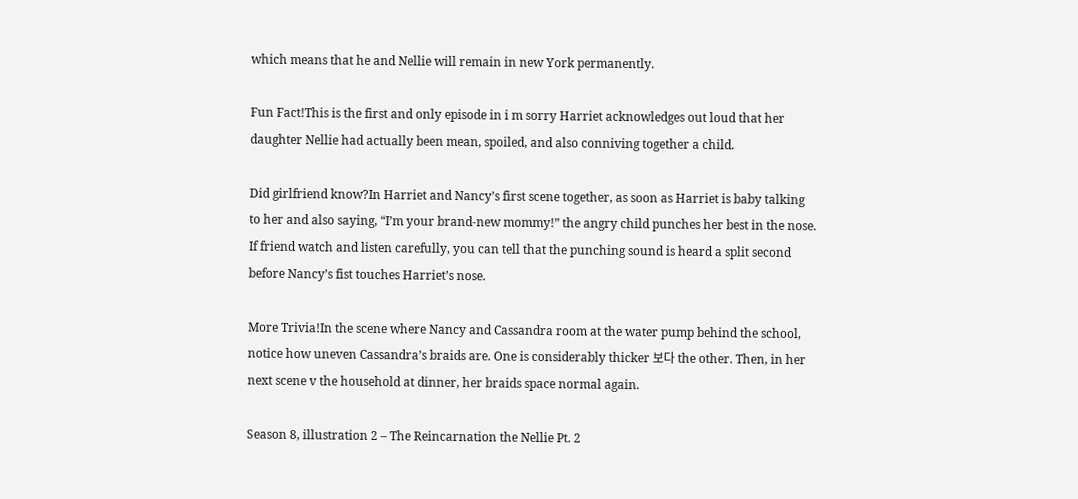which means that he and Nellie will remain in new York permanently.

Fun Fact!This is the first and only episode in i m sorry Harriet acknowledges out loud that her daughter Nellie had actually been mean, spoiled, and also conniving together a child.

Did girlfriend know?In Harriet and Nancy’s first scene together, as soon as Harriet is baby talking to her and also saying, “I’m your brand-new mommy!” the angry child punches her best in the nose. If friend watch and listen carefully, you can tell that the punching sound is heard a split second before Nancy’s fist touches Harriet’s nose.

More Trivia!In the scene where Nancy and Cassandra room at the water pump behind the school, notice how uneven Cassandra’s braids are. One is considerably thicker 보다 the other. Then, in her next scene v the household at dinner, her braids space normal again.

Season 8, illustration 2 – The Reincarnation the Nellie Pt. 2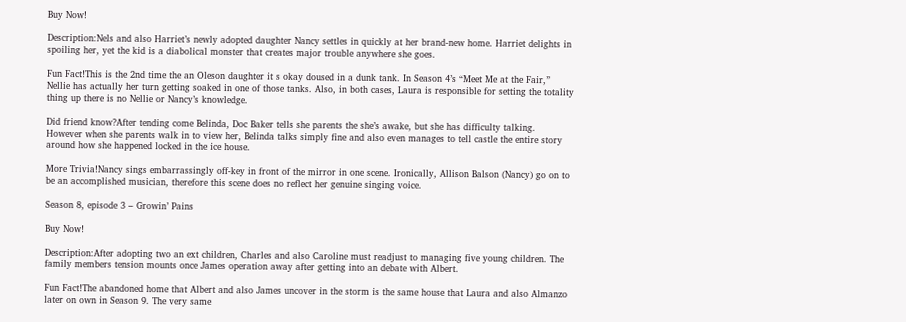Buy Now!

Description:Nels and also Harriet’s newly adopted daughter Nancy settles in quickly at her brand-new home. Harriet delights in spoiling her, yet the kid is a diabolical monster that creates major trouble anywhere she goes.

Fun Fact!This is the 2nd time the an Oleson daughter it s okay doused in a dunk tank. In Season 4’s “Meet Me at the Fair,” Nellie has actually her turn getting soaked in one of those tanks. Also, in both cases, Laura is responsible for setting the totality thing up there is no Nellie or Nancy’s knowledge.

Did friend know?After tending come Belinda, Doc Baker tells she parents the she’s awake, but she has difficulty talking. However when she parents walk in to view her, Belinda talks simply fine and also even manages to tell castle the entire story around how she happened locked in the ice house.

More Trivia!Nancy sings embarrassingly off-key in front of the mirror in one scene. Ironically, Allison Balson (Nancy) go on to be an accomplished musician, therefore this scene does no reflect her genuine singing voice.

Season 8, episode 3 – Growin’ Pains

Buy Now!

Description:After adopting two an ext children, Charles and also Caroline must readjust to managing five young children. The family members tension mounts once James operation away after getting into an debate with Albert.

Fun Fact!The abandoned home that Albert and also James uncover in the storm is the same house that Laura and also Almanzo later on own in Season 9. The very same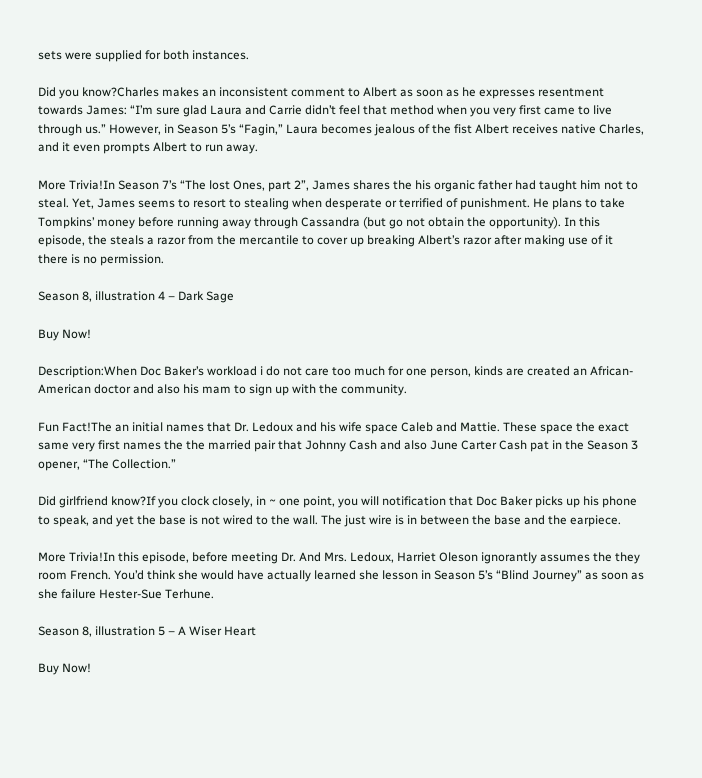sets were supplied for both instances.

Did you know?Charles makes an inconsistent comment to Albert as soon as he expresses resentment towards James: “I’m sure glad Laura and Carrie didn’t feel that method when you very first came to live through us.” However, in Season 5’s “Fagin,” Laura becomes jealous of the fist Albert receives native Charles, and it even prompts Albert to run away.

More Trivia!In Season 7’s “The lost Ones, part 2”, James shares the his organic father had taught him not to steal. Yet, James seems to resort to stealing when desperate or terrified of punishment. He plans to take Tompkins’ money before running away through Cassandra (but go not obtain the opportunity). In this episode, the steals a razor from the mercantile to cover up breaking Albert’s razor after making use of it there is no permission.

Season 8, illustration 4 – Dark Sage

Buy Now!

Description:When Doc Baker’s workload i do not care too much for one person, kinds are created an African-American doctor and also his mam to sign up with the community.

Fun Fact!The an initial names that Dr. Ledoux and his wife space Caleb and Mattie. These space the exact same very first names the the married pair that Johnny Cash and also June Carter Cash pat in the Season 3 opener, “The Collection.”

Did girlfriend know?If you clock closely, in ~ one point, you will notification that Doc Baker picks up his phone to speak, and yet the base is not wired to the wall. The just wire is in between the base and the earpiece.

More Trivia!In this episode, before meeting Dr. And Mrs. Ledoux, Harriet Oleson ignorantly assumes the they room French. You’d think she would have actually learned she lesson in Season 5’s “Blind Journey” as soon as she failure Hester-Sue Terhune.

Season 8, illustration 5 – A Wiser Heart

Buy Now!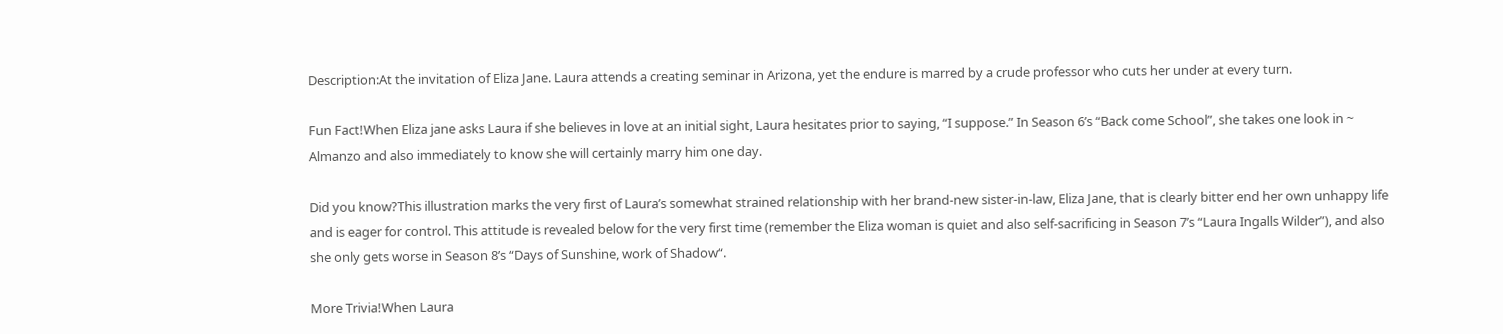Description:At the invitation of Eliza Jane. Laura attends a creating seminar in Arizona, yet the endure is marred by a crude professor who cuts her under at every turn.

Fun Fact!When Eliza jane asks Laura if she believes in love at an initial sight, Laura hesitates prior to saying, “I suppose.” In Season 6’s “Back come School”, she takes one look in ~ Almanzo and also immediately to know she will certainly marry him one day.

Did you know?This illustration marks the very first of Laura’s somewhat strained relationship with her brand-new sister-in-law, Eliza Jane, that is clearly bitter end her own unhappy life and is eager for control. This attitude is revealed below for the very first time (remember the Eliza woman is quiet and also self-sacrificing in Season 7’s “Laura Ingalls Wilder”), and also she only gets worse in Season 8’s “Days of Sunshine, work of Shadow“.

More Trivia!When Laura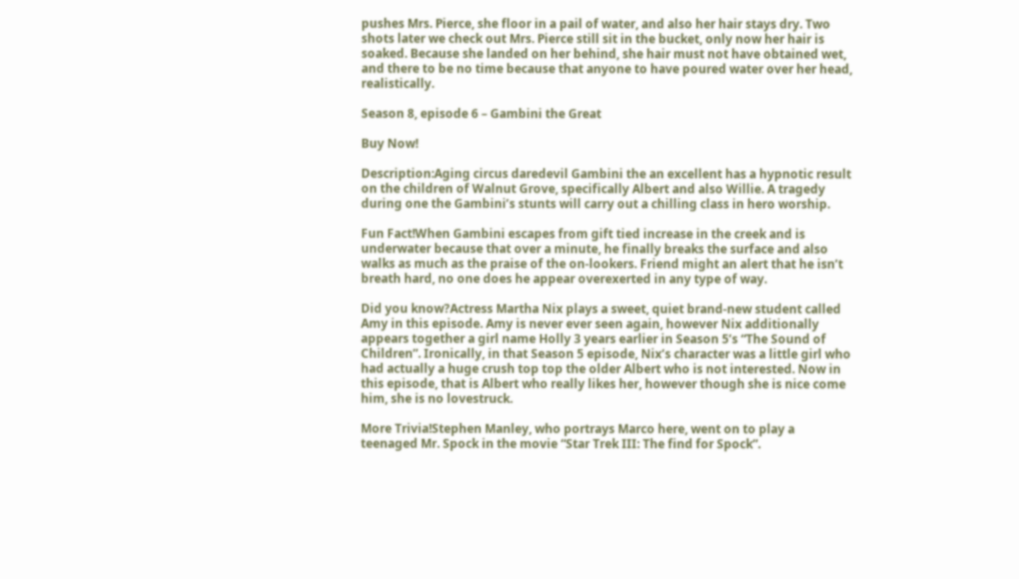pushes Mrs. Pierce, she floor in a pail of water, and also her hair stays dry. Two shots later we check out Mrs. Pierce still sit in the bucket, only now her hair is soaked. Because she landed on her behind, she hair must not have obtained wet, and there to be no time because that anyone to have poured water over her head, realistically.

Season 8, episode 6 – Gambini the Great

Buy Now!

Description:Aging circus daredevil Gambini the an excellent has a hypnotic result on the children of Walnut Grove, specifically Albert and also Willie. A tragedy during one the Gambini’s stunts will carry out a chilling class in hero worship.

Fun Fact!When Gambini escapes from gift tied increase in the creek and is underwater because that over a minute, he finally breaks the surface and also walks as much as the praise of the on-lookers. Friend might an alert that he isn’t breath hard, no one does he appear overexerted in any type of way.

Did you know?Actress Martha Nix plays a sweet, quiet brand-new student called Amy in this episode. Amy is never ever seen again, however Nix additionally appears together a girl name Holly 3 years earlier in Season 5’s “The Sound of Children”. Ironically, in that Season 5 episode, Nix’s character was a little girl who had actually a huge crush top top the older Albert who is not interested. Now in this episode, that is Albert who really likes her, however though she is nice come him, she is no lovestruck.

More Trivia!Stephen Manley, who portrays Marco here, went on to play a teenaged Mr. Spock in the movie “Star Trek III: The find for Spock”.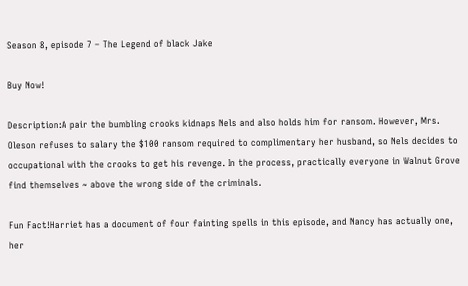Season 8, episode 7 – The Legend of black Jake

Buy Now!

Description:A pair the bumbling crooks kidnaps Nels and also holds him for ransom. However, Mrs. Oleson refuses to salary the $100 ransom required to complimentary her husband, so Nels decides to occupational with the crooks to get his revenge. In the process, practically everyone in Walnut Grove find themselves ~ above the wrong side of the criminals.

Fun Fact!Harriet has a document of four fainting spells in this episode, and Nancy has actually one, her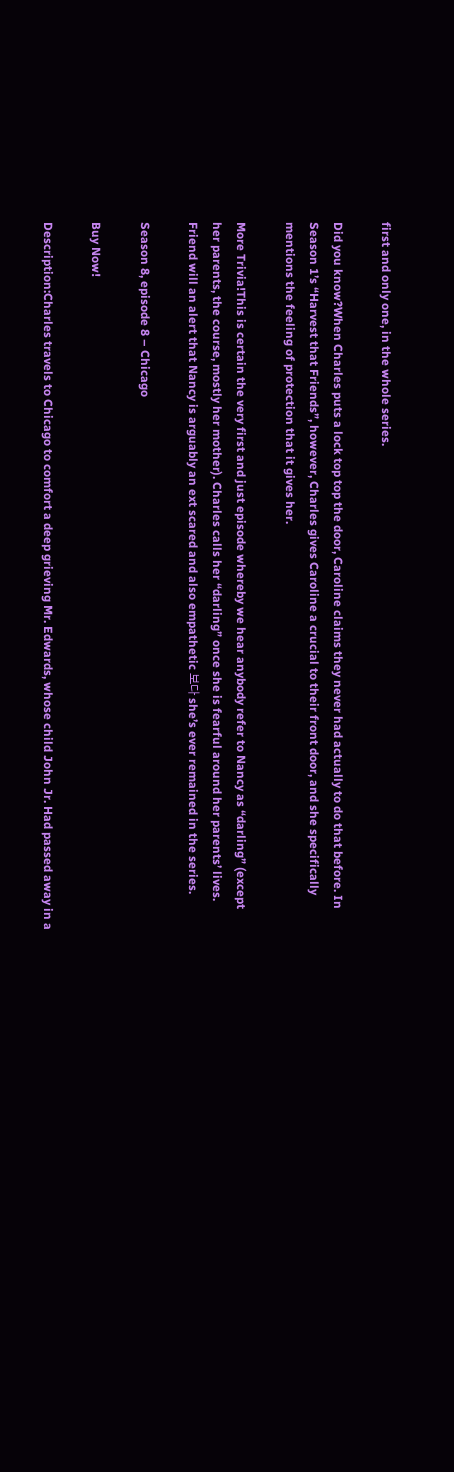first and only one, in the whole series.

Did you know?When Charles puts a lock top top the door, Caroline claims they never had actually to do that before. In Season 1’s “Harvest that Friends”, however, Charles gives Caroline a crucial to their front door, and she specifically mentions the feeling of protection that it gives her.

More Trivia!This is certain the very first and just episode whereby we hear anybody refer to Nancy as “darling” (except her parents, the course, mostly her mother). Charles calls her “darling” once she is fearful around her parents’ lives. Friend will an alert that Nancy is arguably an ext scared and also empathetic 보다 she’s ever remained in the series.

Season 8, episode 8 – Chicago

Buy Now!

Description:Charles travels to Chicago to comfort a deep grieving Mr. Edwards, whose child John Jr. Had passed away in a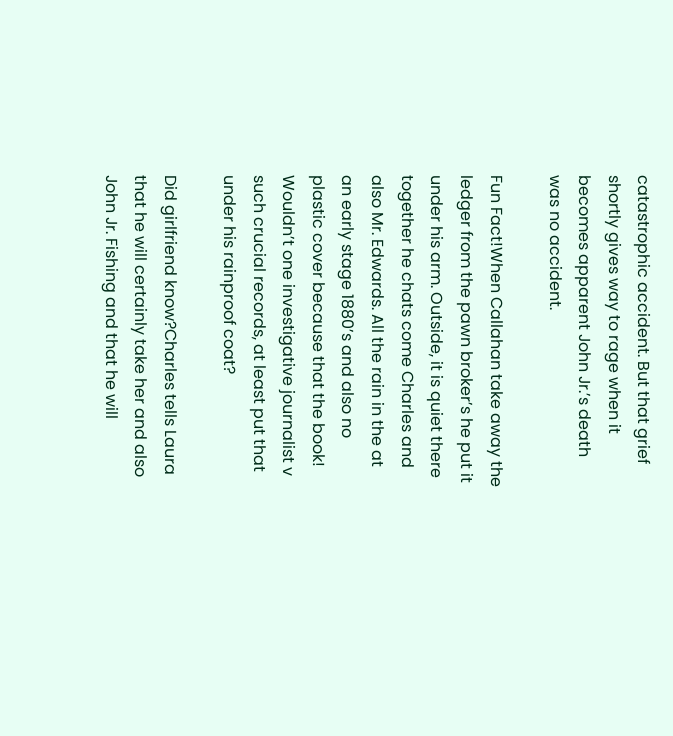catastrophic accident. But that grief shortly gives way to rage when it becomes apparent John Jr.’s death was no accident.

Fun Fact!When Callahan take away the ledger from the pawn broker’s he put it under his arm. Outside, it is quiet there together he chats come Charles and also Mr. Edwards. All the rain in the at an early stage 1880’s and also no plastic cover because that the book! Wouldn’t one investigative journalist v such crucial records, at least put that under his rainproof coat?

Did girlfriend know?Charles tells Laura that he will certainly take her and also John Jr. Fishing and that he will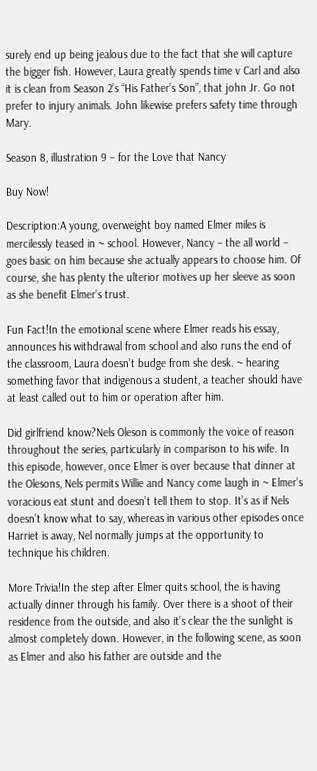surely end up being jealous due to the fact that she will capture the bigger fish. However, Laura greatly spends time v Carl and also it is clean from Season 2’s “His Father’s Son”, that john Jr. Go not prefer to injury animals. John likewise prefers safety time through Mary.

Season 8, illustration 9 – for the Love that Nancy

Buy Now!

Description:A young, overweight boy named Elmer miles is mercilessly teased in ~ school. However, Nancy – the all world – goes basic on him because she actually appears to choose him. Of course, she has plenty the ulterior motives up her sleeve as soon as she benefit Elmer’s trust.

Fun Fact!In the emotional scene where Elmer reads his essay, announces his withdrawal from school and also runs the end of the classroom, Laura doesn’t budge from she desk. ~ hearing something favor that indigenous a student, a teacher should have at least called out to him or operation after him.

Did girlfriend know?Nels Oleson is commonly the voice of reason throughout the series, particularly in comparison to his wife. In this episode, however, once Elmer is over because that dinner at the Olesons, Nels permits Willie and Nancy come laugh in ~ Elmer’s voracious eat stunt and doesn’t tell them to stop. It’s as if Nels doesn’t know what to say, whereas in various other episodes once Harriet is away, Nel normally jumps at the opportunity to technique his children.

More Trivia!In the step after Elmer quits school, the is having actually dinner through his family. Over there is a shoot of their residence from the outside, and also it’s clear the the sunlight is almost completely down. However, in the following scene, as soon as Elmer and also his father are outside and the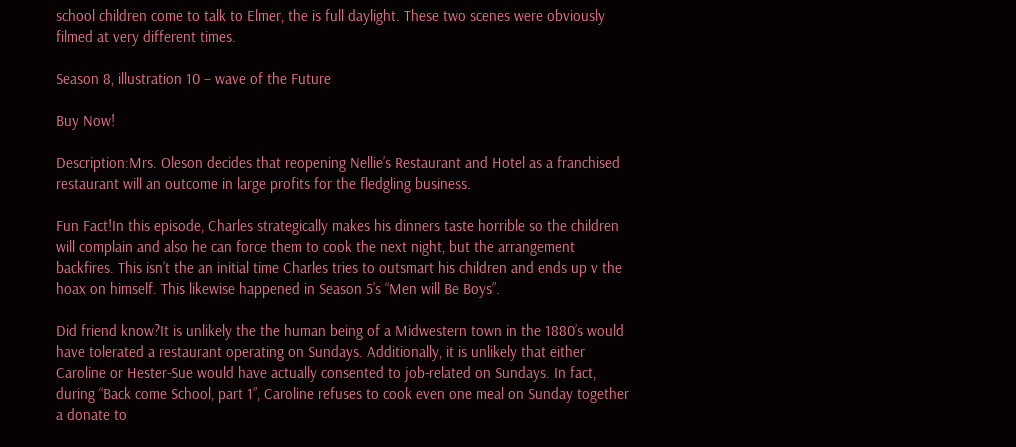school children come to talk to Elmer, the is full daylight. These two scenes were obviously filmed at very different times.

Season 8, illustration 10 – wave of the Future

Buy Now!

Description:Mrs. Oleson decides that reopening Nellie’s Restaurant and Hotel as a franchised restaurant will an outcome in large profits for the fledgling business.

Fun Fact!In this episode, Charles strategically makes his dinners taste horrible so the children will complain and also he can force them to cook the next night, but the arrangement backfires. This isn’t the an initial time Charles tries to outsmart his children and ends up v the hoax on himself. This likewise happened in Season 5’s “Men will Be Boys”.

Did friend know?It is unlikely the the human being of a Midwestern town in the 1880’s would have tolerated a restaurant operating on Sundays. Additionally, it is unlikely that either Caroline or Hester-Sue would have actually consented to job-related on Sundays. In fact, during “Back come School, part 1”, Caroline refuses to cook even one meal on Sunday together a donate to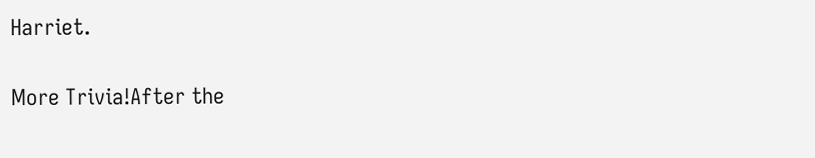Harriet.

More Trivia!After the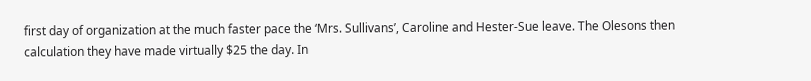first day of organization at the much faster pace the ‘Mrs. Sullivans’, Caroline and Hester-Sue leave. The Olesons then calculation they have made virtually $25 the day. In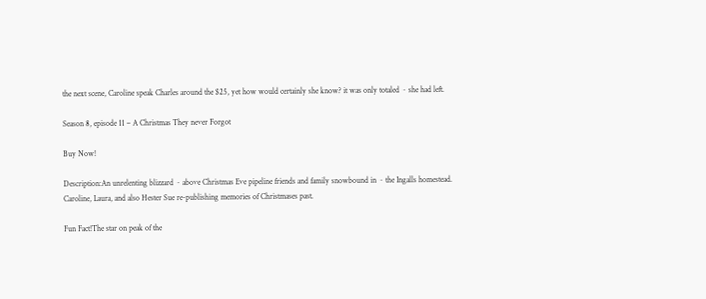the next scene, Caroline speak Charles around the $25, yet how would certainly she know? it was only totaled ~ she had left.

Season 8, episode 11 – A Christmas They never Forgot

Buy Now!

Description:An unrelenting blizzard ~ above Christmas Eve pipeline friends and family snowbound in ~ the Ingalls homestead. Caroline, Laura, and also Hester Sue re-publishing memories of Christmases past.

Fun Fact!The star on peak of the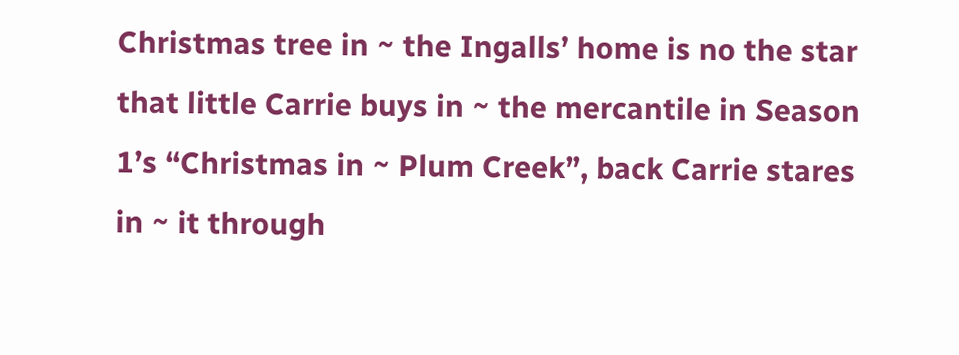Christmas tree in ~ the Ingalls’ home is no the star that little Carrie buys in ~ the mercantile in Season 1’s “Christmas in ~ Plum Creek”, back Carrie stares in ~ it through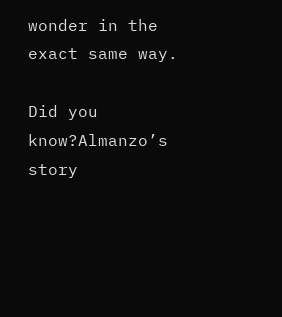wonder in the exact same way.

Did you know?Almanzo’s story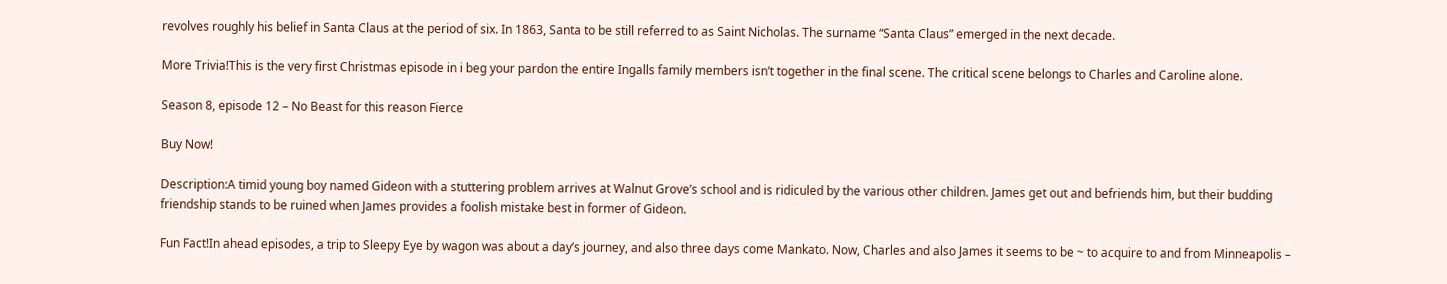revolves roughly his belief in Santa Claus at the period of six. In 1863, Santa to be still referred to as Saint Nicholas. The surname “Santa Claus” emerged in the next decade.

More Trivia!This is the very first Christmas episode in i beg your pardon the entire Ingalls family members isn’t together in the final scene. The critical scene belongs to Charles and Caroline alone.

Season 8, episode 12 – No Beast for this reason Fierce

Buy Now!

Description:A timid young boy named Gideon with a stuttering problem arrives at Walnut Grove’s school and is ridiculed by the various other children. James get out and befriends him, but their budding friendship stands to be ruined when James provides a foolish mistake best in former of Gideon.

Fun Fact!In ahead episodes, a trip to Sleepy Eye by wagon was about a day’s journey, and also three days come Mankato. Now, Charles and also James it seems to be ~ to acquire to and from Minneapolis –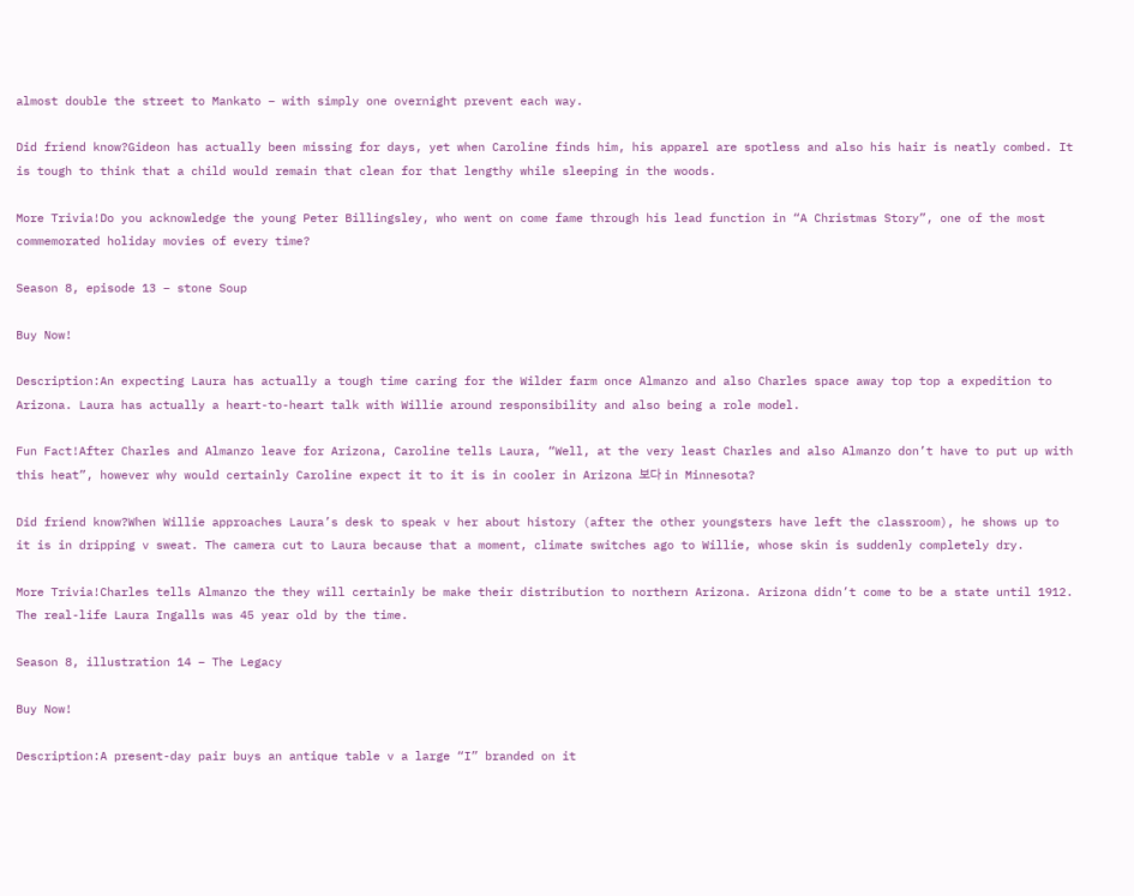almost double the street to Mankato – with simply one overnight prevent each way.

Did friend know?Gideon has actually been missing for days, yet when Caroline finds him, his apparel are spotless and also his hair is neatly combed. It is tough to think that a child would remain that clean for that lengthy while sleeping in the woods.

More Trivia!Do you acknowledge the young Peter Billingsley, who went on come fame through his lead function in “A Christmas Story”, one of the most commemorated holiday movies of every time?

Season 8, episode 13 – stone Soup

Buy Now!

Description:An expecting Laura has actually a tough time caring for the Wilder farm once Almanzo and also Charles space away top top a expedition to Arizona. Laura has actually a heart-to-heart talk with Willie around responsibility and also being a role model.

Fun Fact!After Charles and Almanzo leave for Arizona, Caroline tells Laura, “Well, at the very least Charles and also Almanzo don’t have to put up with this heat”, however why would certainly Caroline expect it to it is in cooler in Arizona 보다 in Minnesota?

Did friend know?When Willie approaches Laura’s desk to speak v her about history (after the other youngsters have left the classroom), he shows up to it is in dripping v sweat. The camera cut to Laura because that a moment, climate switches ago to Willie, whose skin is suddenly completely dry.

More Trivia!Charles tells Almanzo the they will certainly be make their distribution to northern Arizona. Arizona didn’t come to be a state until 1912. The real-life Laura Ingalls was 45 year old by the time.

Season 8, illustration 14 – The Legacy

Buy Now!

Description:A present-day pair buys an antique table v a large “I” branded on it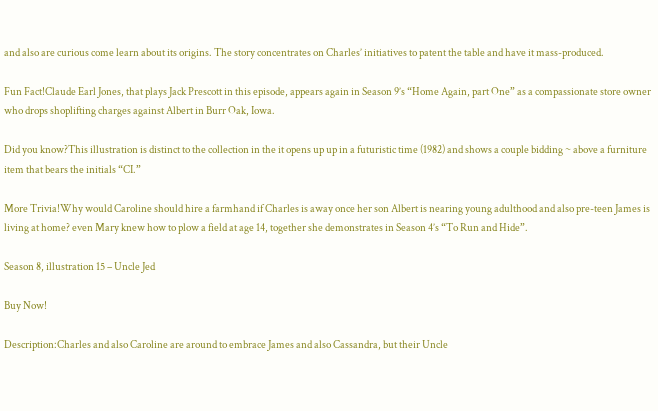and also are curious come learn about its origins. The story concentrates on Charles’ initiatives to patent the table and have it mass-produced.

Fun Fact!Claude Earl Jones, that plays Jack Prescott in this episode, appears again in Season 9’s “Home Again, part One” as a compassionate store owner who drops shoplifting charges against Albert in Burr Oak, Iowa.

Did you know?This illustration is distinct to the collection in the it opens up up in a futuristic time (1982) and shows a couple bidding ~ above a furniture item that bears the initials “CI.”

More Trivia!Why would Caroline should hire a farmhand if Charles is away once her son Albert is nearing young adulthood and also pre-teen James is living at home? even Mary knew how to plow a field at age 14, together she demonstrates in Season 4’s “To Run and Hide”.

Season 8, illustration 15 – Uncle Jed

Buy Now!

Description:Charles and also Caroline are around to embrace James and also Cassandra, but their Uncle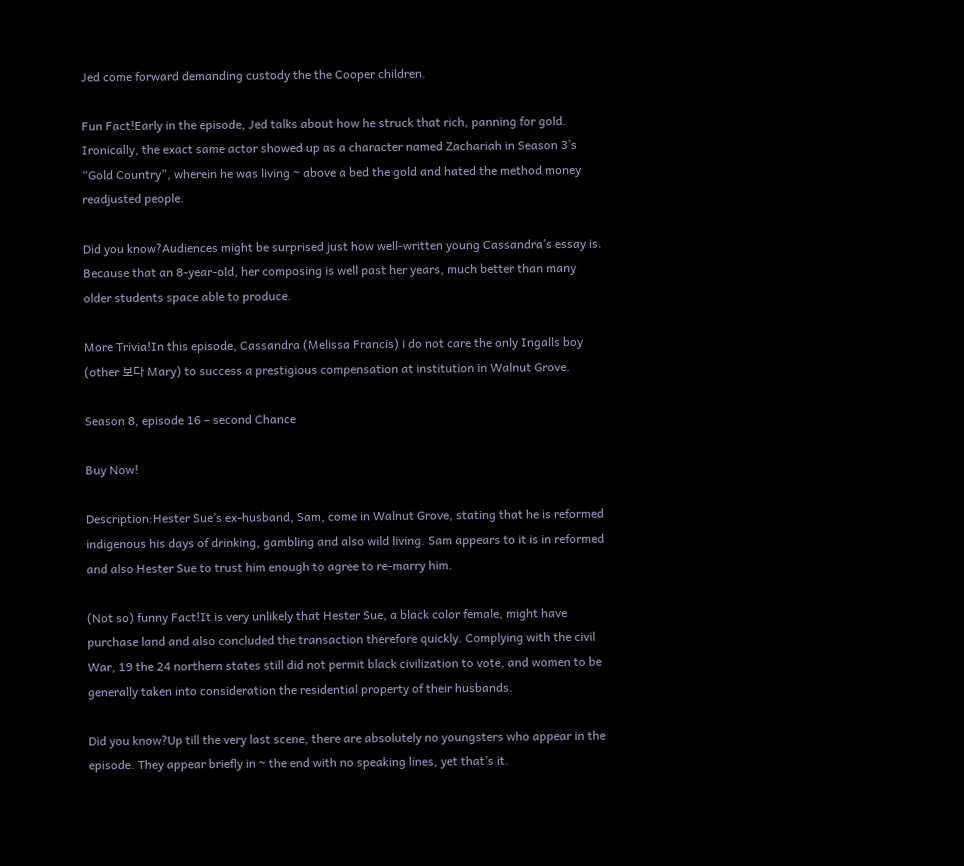Jed come forward demanding custody the the Cooper children.

Fun Fact!Early in the episode, Jed talks about how he struck that rich, panning for gold. Ironically, the exact same actor showed up as a character named Zachariah in Season 3’s “Gold Country”, wherein he was living ~ above a bed the gold and hated the method money readjusted people.

Did you know?Audiences might be surprised just how well-written young Cassandra’s essay is. Because that an 8-year-old, her composing is well past her years, much better than many older students space able to produce.

More Trivia!In this episode, Cassandra (Melissa Francis) i do not care the only Ingalls boy (other 보다 Mary) to success a prestigious compensation at institution in Walnut Grove.

Season 8, episode 16 – second Chance

Buy Now!

Description:Hester Sue’s ex-husband, Sam, come in Walnut Grove, stating that he is reformed indigenous his days of drinking, gambling and also wild living. Sam appears to it is in reformed and also Hester Sue to trust him enough to agree to re-marry him.

(Not so) funny Fact!It is very unlikely that Hester Sue, a black color female, might have purchase land and also concluded the transaction therefore quickly. Complying with the civil War, 19 the 24 northern states still did not permit black civilization to vote, and women to be generally taken into consideration the residential property of their husbands.

Did you know?Up till the very last scene, there are absolutely no youngsters who appear in the episode. They appear briefly in ~ the end with no speaking lines, yet that’s it.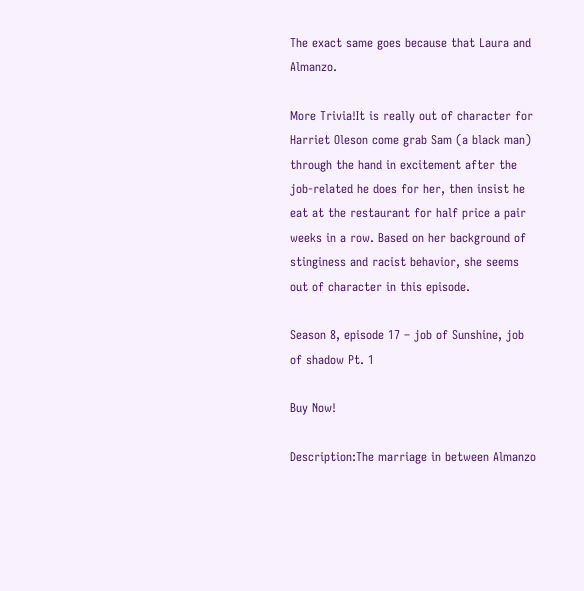The exact same goes because that Laura and Almanzo.

More Trivia!It is really out of character for Harriet Oleson come grab Sam (a black man) through the hand in excitement after the job-related he does for her, then insist he eat at the restaurant for half price a pair weeks in a row. Based on her background of stinginess and racist behavior, she seems out of character in this episode.

Season 8, episode 17 – job of Sunshine, job of shadow Pt. 1

Buy Now!

Description:The marriage in between Almanzo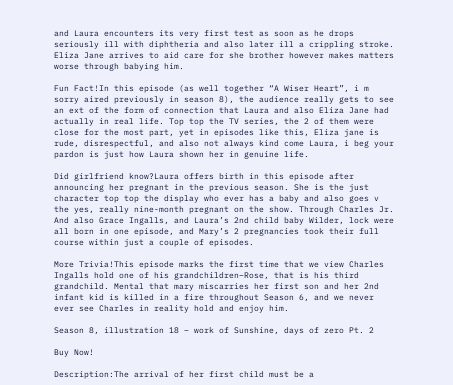and Laura encounters its very first test as soon as he drops seriously ill with diphtheria and also later ill a crippling stroke. Eliza Jane arrives to aid care for she brother however makes matters worse through babying him.

Fun Fact!In this episode (as well together “A Wiser Heart”, i m sorry aired previously in season 8), the audience really gets to see an ext of the form of connection that Laura and also Eliza Jane had actually in real life. Top top the TV series, the 2 of them were close for the most part, yet in episodes like this, Eliza jane is rude, disrespectful, and also not always kind come Laura, i beg your pardon is just how Laura shown her in genuine life.

Did girlfriend know?Laura offers birth in this episode after announcing her pregnant in the previous season. She is the just character top top the display who ever has a baby and also goes v the yes, really nine-month pregnant on the show. Through Charles Jr. And also Grace Ingalls, and Laura’s 2nd child baby Wilder, lock were all born in one episode, and Mary’s 2 pregnancies took their full course within just a couple of episodes.

More Trivia!This episode marks the first time that we view Charles Ingalls hold one of his grandchildren–Rose, that is his third grandchild. Mental that mary miscarries her first son and her 2nd infant kid is killed in a fire throughout Season 6, and we never ever see Charles in reality hold and enjoy him.

Season 8, illustration 18 – work of Sunshine, days of zero Pt. 2

Buy Now!

Description:The arrival of her first child must be a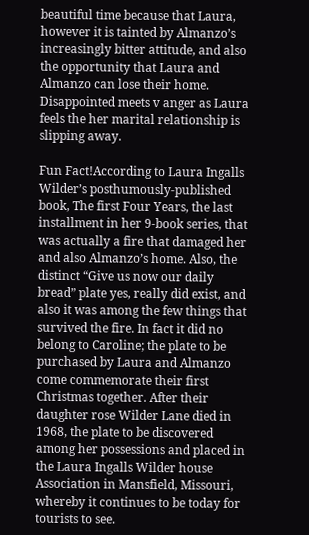beautiful time because that Laura, however it is tainted by Almanzo’s increasingly bitter attitude, and also the opportunity that Laura and Almanzo can lose their home. Disappointed meets v anger as Laura feels the her marital relationship is slipping away.

Fun Fact!According to Laura Ingalls Wilder’s posthumously-published book, The first Four Years, the last installment in her 9-book series, that was actually a fire that damaged her and also Almanzo’s home. Also, the distinct “Give us now our daily bread” plate yes, really did exist, and also it was among the few things that survived the fire. In fact it did no belong to Caroline; the plate to be purchased by Laura and Almanzo come commemorate their first Christmas together. After their daughter rose Wilder Lane died in 1968, the plate to be discovered among her possessions and placed in the Laura Ingalls Wilder house Association in Mansfield, Missouri, whereby it continues to be today for tourists to see.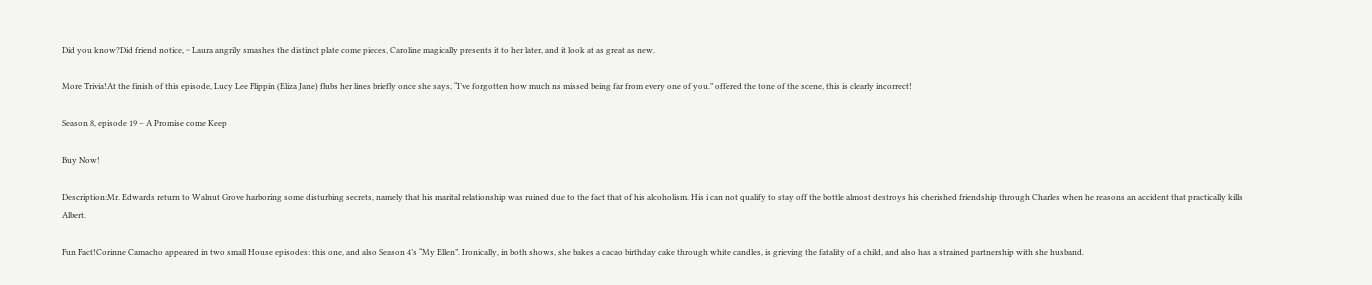Did you know?Did friend notice, ~ Laura angrily smashes the distinct plate come pieces, Caroline magically presents it to her later, and it look at as great as new.

More Trivia!At the finish of this episode, Lucy Lee Flippin (Eliza Jane) flubs her lines briefly once she says, “I’ve forgotten how much ns missed being far from every one of you.” offered the tone of the scene, this is clearly incorrect!

Season 8, episode 19 – A Promise come Keep

Buy Now!

Description:Mr. Edwards return to Walnut Grove harboring some disturbing secrets, namely that his marital relationship was ruined due to the fact that of his alcoholism. His i can not qualify to stay off the bottle almost destroys his cherished friendship through Charles when he reasons an accident that practically kills Albert.

Fun Fact!Corinne Camacho appeared in two small House episodes: this one, and also Season 4’s “My Ellen”. Ironically, in both shows, she bakes a cacao birthday cake through white candles, is grieving the fatality of a child, and also has a strained partnership with she husband.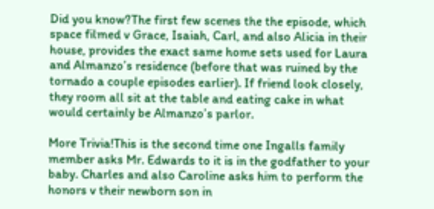Did you know?The first few scenes the the episode, which space filmed v Grace, Isaiah, Carl, and also Alicia in their house, provides the exact same home sets used for Laura and Almanzo’s residence (before that was ruined by the tornado a couple episodes earlier). If friend look closely, they room all sit at the table and eating cake in what would certainly be Almanzo’s parlor.

More Trivia!This is the second time one Ingalls family member asks Mr. Edwards to it is in the godfather to your baby. Charles and also Caroline asks him to perform the honors v their newborn son in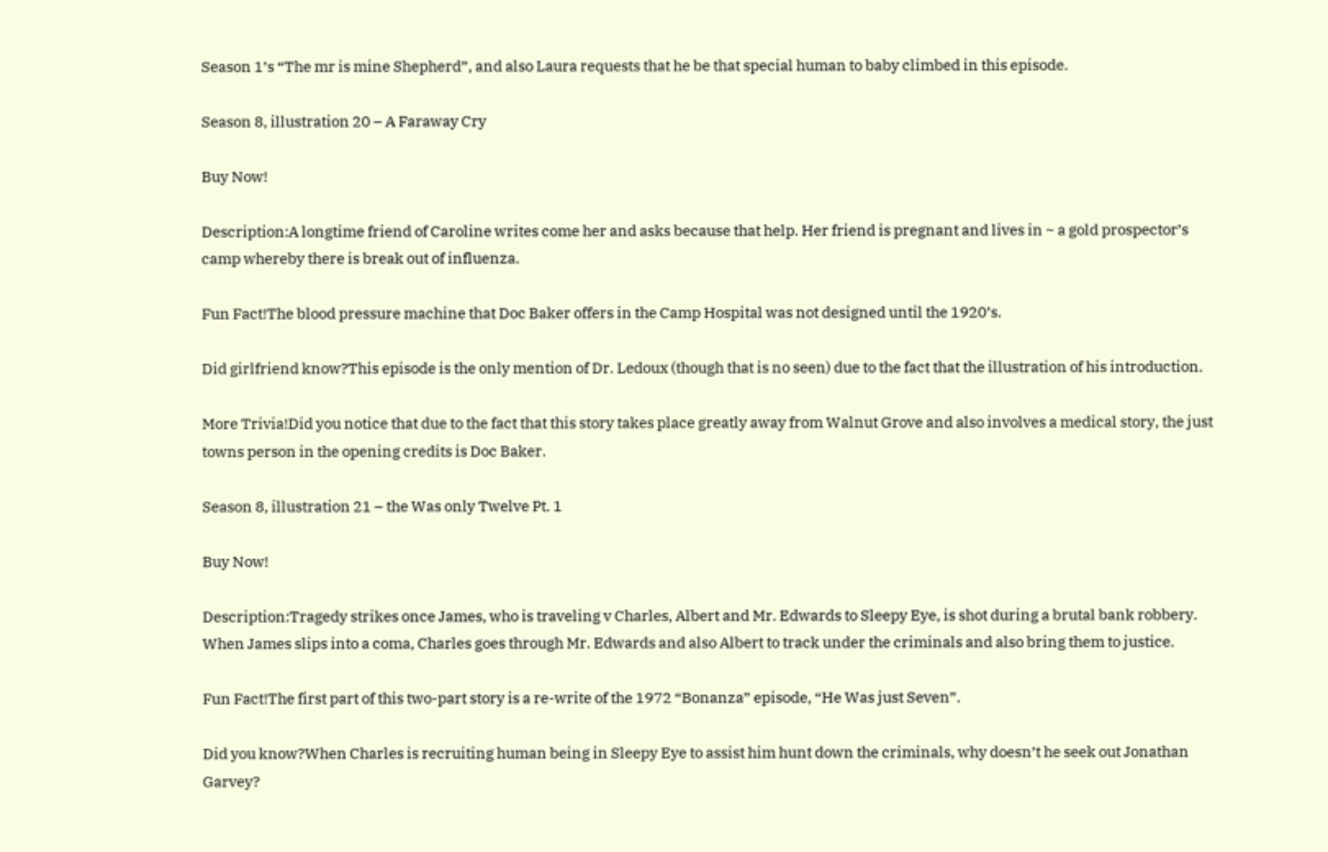Season 1’s “The mr is mine Shepherd”, and also Laura requests that he be that special human to baby climbed in this episode.

Season 8, illustration 20 – A Faraway Cry

Buy Now!

Description:A longtime friend of Caroline writes come her and asks because that help. Her friend is pregnant and lives in ~ a gold prospector’s camp whereby there is break out of influenza.

Fun Fact!The blood pressure machine that Doc Baker offers in the Camp Hospital was not designed until the 1920’s.

Did girlfriend know?This episode is the only mention of Dr. Ledoux (though that is no seen) due to the fact that the illustration of his introduction.

More Trivia!Did you notice that due to the fact that this story takes place greatly away from Walnut Grove and also involves a medical story, the just towns person in the opening credits is Doc Baker.

Season 8, illustration 21 – the Was only Twelve Pt. 1

Buy Now!

Description:Tragedy strikes once James, who is traveling v Charles, Albert and Mr. Edwards to Sleepy Eye, is shot during a brutal bank robbery. When James slips into a coma, Charles goes through Mr. Edwards and also Albert to track under the criminals and also bring them to justice.

Fun Fact!The first part of this two-part story is a re-write of the 1972 “Bonanza” episode, “He Was just Seven”.

Did you know?When Charles is recruiting human being in Sleepy Eye to assist him hunt down the criminals, why doesn’t he seek out Jonathan Garvey?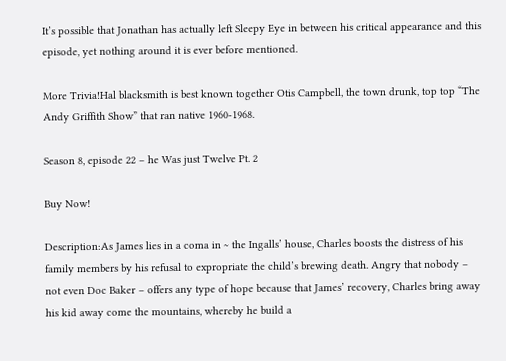It’s possible that Jonathan has actually left Sleepy Eye in between his critical appearance and this episode, yet nothing around it is ever before mentioned.

More Trivia!Hal blacksmith is best known together Otis Campbell, the town drunk, top top “The Andy Griffith Show” that ran native 1960-1968.

Season 8, episode 22 – he Was just Twelve Pt. 2

Buy Now!

Description:As James lies in a coma in ~ the Ingalls’ house, Charles boosts the distress of his family members by his refusal to expropriate the child’s brewing death. Angry that nobody – not even Doc Baker – offers any type of hope because that James’ recovery, Charles bring away his kid away come the mountains, whereby he build a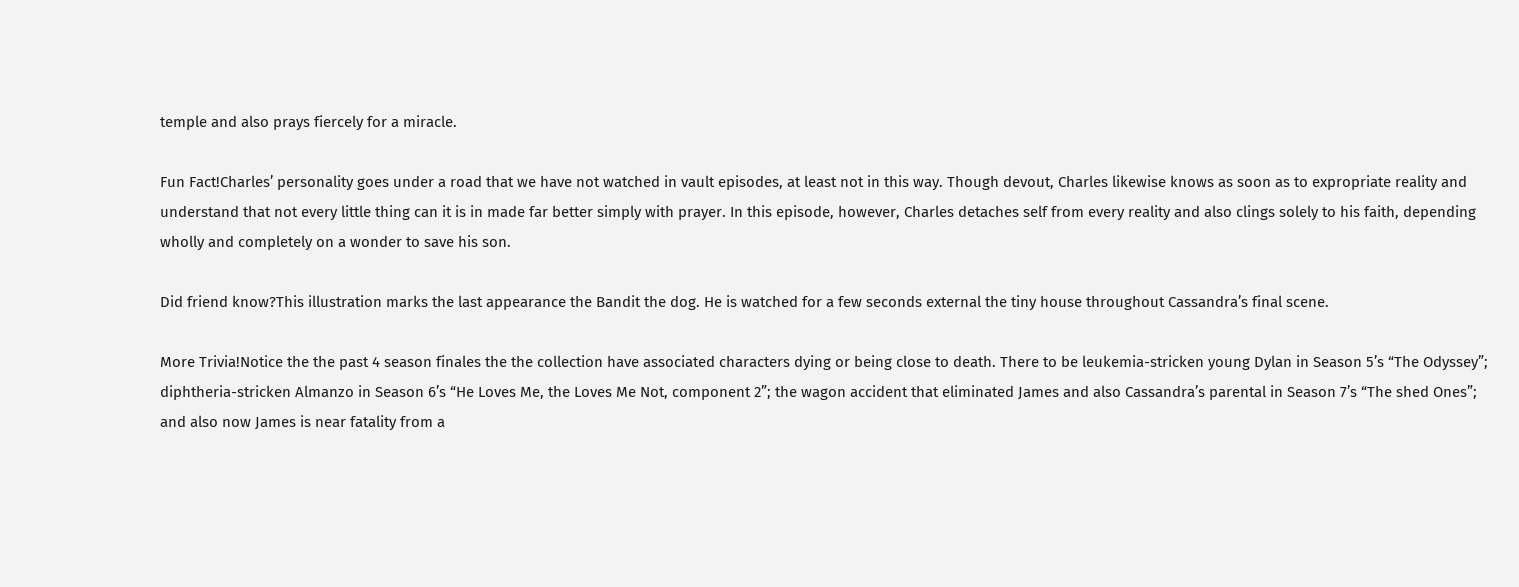temple and also prays fiercely for a miracle.

Fun Fact!Charles’ personality goes under a road that we have not watched in vault episodes, at least not in this way. Though devout, Charles likewise knows as soon as to expropriate reality and understand that not every little thing can it is in made far better simply with prayer. In this episode, however, Charles detaches self from every reality and also clings solely to his faith, depending wholly and completely on a wonder to save his son.

Did friend know?This illustration marks the last appearance the Bandit the dog. He is watched for a few seconds external the tiny house throughout Cassandra’s final scene.

More Trivia!Notice the the past 4 season finales the the collection have associated characters dying or being close to death. There to be leukemia-stricken young Dylan in Season 5’s “The Odyssey”; diphtheria-stricken Almanzo in Season 6’s “He Loves Me, the Loves Me Not, component 2”; the wagon accident that eliminated James and also Cassandra’s parental in Season 7’s “The shed Ones”; and also now James is near fatality from a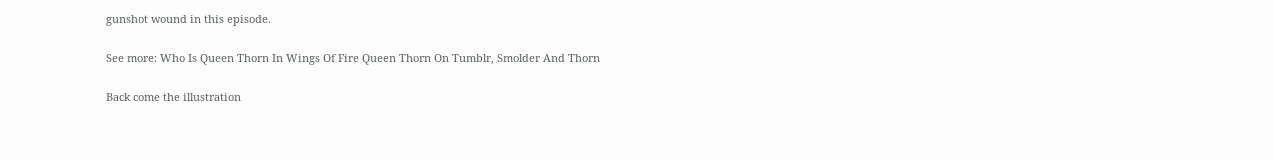gunshot wound in this episode.

See more: Who Is Queen Thorn In Wings Of Fire Queen Thorn On Tumblr, Smolder And Thorn

Back come the illustration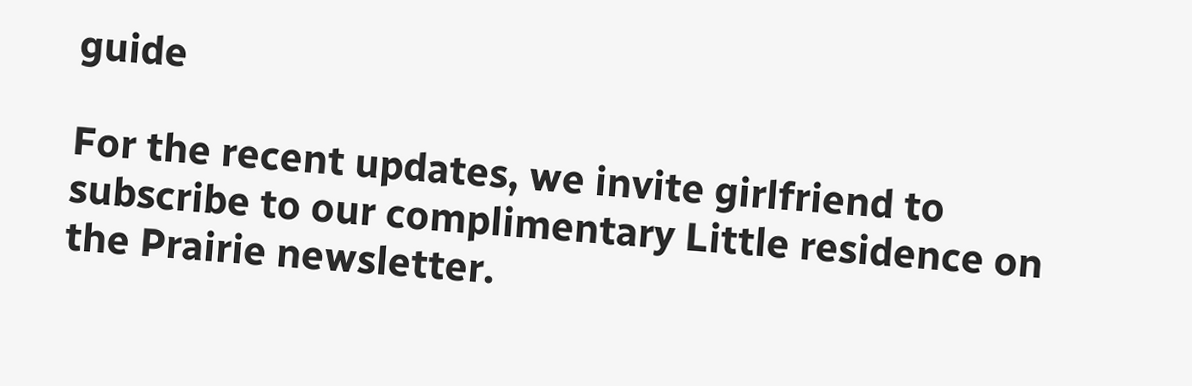guide

For the recent updates, we invite girlfriend to subscribe to our complimentary Little residence on the Prairie newsletter.